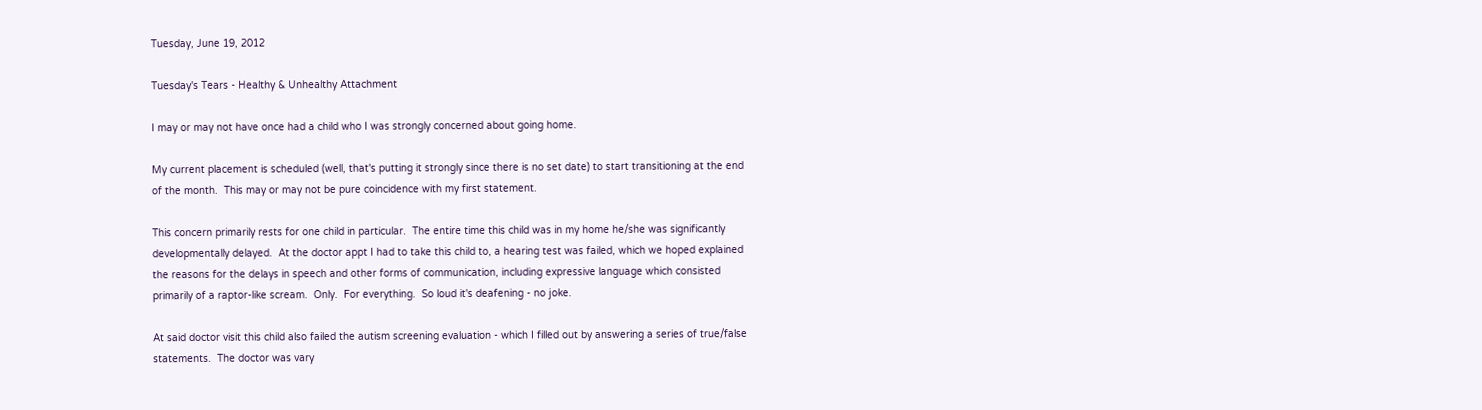Tuesday, June 19, 2012

Tuesday's Tears - Healthy & Unhealthy Attachment

I may or may not have once had a child who I was strongly concerned about going home.

My current placement is scheduled (well, that's putting it strongly since there is no set date) to start transitioning at the end of the month.  This may or may not be pure coincidence with my first statement.

This concern primarily rests for one child in particular.  The entire time this child was in my home he/she was significantly developmentally delayed.  At the doctor appt I had to take this child to, a hearing test was failed, which we hoped explained the reasons for the delays in speech and other forms of communication, including expressive language which consisted primarily of a raptor-like scream.  Only.  For everything.  So loud it's deafening - no joke.

At said doctor visit this child also failed the autism screening evaluation - which I filled out by answering a series of true/false statements.  The doctor was vary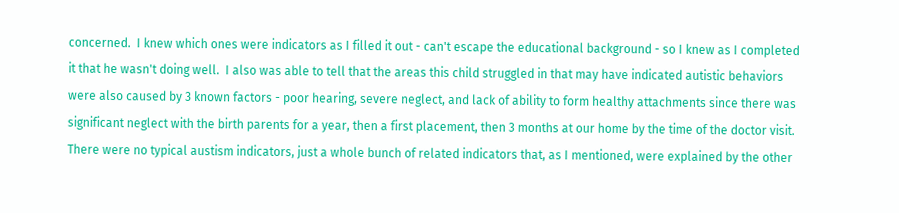concerned.  I knew which ones were indicators as I filled it out - can't escape the educational background - so I knew as I completed it that he wasn't doing well.  I also was able to tell that the areas this child struggled in that may have indicated autistic behaviors were also caused by 3 known factors - poor hearing, severe neglect, and lack of ability to form healthy attachments since there was significant neglect with the birth parents for a year, then a first placement, then 3 months at our home by the time of the doctor visit.  There were no typical austism indicators, just a whole bunch of related indicators that, as I mentioned, were explained by the other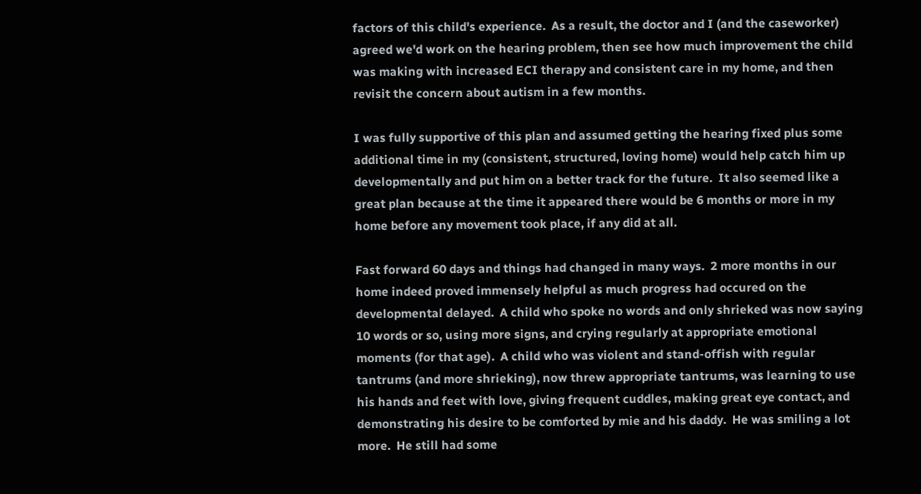factors of this child's experience.  As a result, the doctor and I (and the caseworker) agreed we'd work on the hearing problem, then see how much improvement the child was making with increased ECI therapy and consistent care in my home, and then revisit the concern about autism in a few months.

I was fully supportive of this plan and assumed getting the hearing fixed plus some additional time in my (consistent, structured, loving home) would help catch him up developmentally and put him on a better track for the future.  It also seemed like a great plan because at the time it appeared there would be 6 months or more in my home before any movement took place, if any did at all.

Fast forward 60 days and things had changed in many ways.  2 more months in our home indeed proved immensely helpful as much progress had occured on the developmental delayed.  A child who spoke no words and only shrieked was now saying 10 words or so, using more signs, and crying regularly at appropriate emotional moments (for that age).  A child who was violent and stand-offish with regular tantrums (and more shrieking), now threw appropriate tantrums, was learning to use his hands and feet with love, giving frequent cuddles, making great eye contact, and demonstrating his desire to be comforted by mie and his daddy.  He was smiling a lot more.  He still had some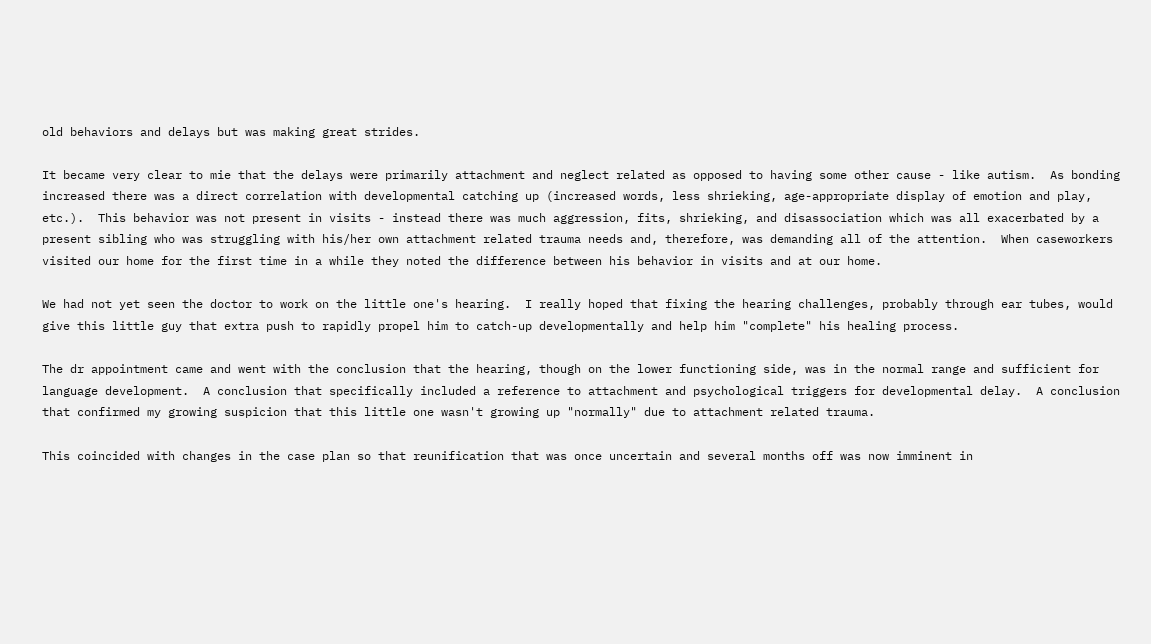old behaviors and delays but was making great strides.

It became very clear to mie that the delays were primarily attachment and neglect related as opposed to having some other cause - like autism.  As bonding increased there was a direct correlation with developmental catching up (increased words, less shrieking, age-appropriate display of emotion and play, etc.).  This behavior was not present in visits - instead there was much aggression, fits, shrieking, and disassociation which was all exacerbated by a present sibling who was struggling with his/her own attachment related trauma needs and, therefore, was demanding all of the attention.  When caseworkers visited our home for the first time in a while they noted the difference between his behavior in visits and at our home.

We had not yet seen the doctor to work on the little one's hearing.  I really hoped that fixing the hearing challenges, probably through ear tubes, would give this little guy that extra push to rapidly propel him to catch-up developmentally and help him "complete" his healing process.

The dr appointment came and went with the conclusion that the hearing, though on the lower functioning side, was in the normal range and sufficient for language development.  A conclusion that specifically included a reference to attachment and psychological triggers for developmental delay.  A conclusion that confirmed my growing suspicion that this little one wasn't growing up "normally" due to attachment related trauma.

This coincided with changes in the case plan so that reunification that was once uncertain and several months off was now imminent in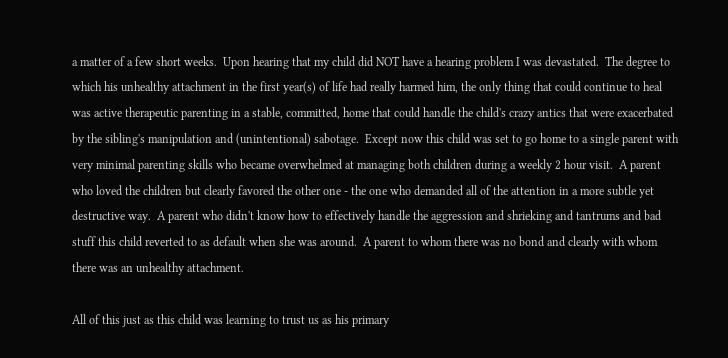a matter of a few short weeks.  Upon hearing that my child did NOT have a hearing problem I was devastated.  The degree to which his unhealthy attachment in the first year(s) of life had really harmed him, the only thing that could continue to heal was active therapeutic parenting in a stable, committed, home that could handle the child's crazy antics that were exacerbated by the sibling's manipulation and (unintentional) sabotage.  Except now this child was set to go home to a single parent with very minimal parenting skills who became overwhelmed at managing both children during a weekly 2 hour visit.  A parent who loved the children but clearly favored the other one - the one who demanded all of the attention in a more subtle yet destructive way.  A parent who didn't know how to effectively handle the aggression and shrieking and tantrums and bad stuff this child reverted to as default when she was around.  A parent to whom there was no bond and clearly with whom there was an unhealthy attachment.

All of this just as this child was learning to trust us as his primary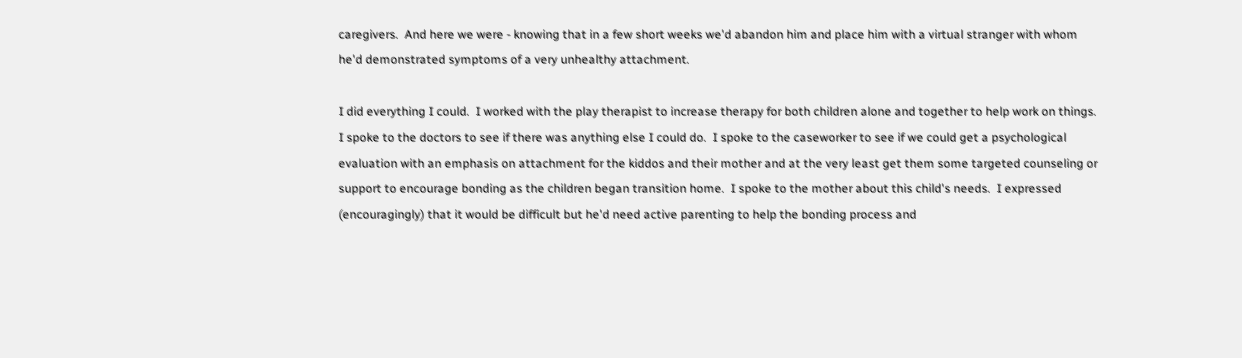caregivers.  And here we were - knowing that in a few short weeks we'd abandon him and place him with a virtual stranger with whom he'd demonstrated symptoms of a very unhealthy attachment.

I did everything I could.  I worked with the play therapist to increase therapy for both children alone and together to help work on things.  I spoke to the doctors to see if there was anything else I could do.  I spoke to the caseworker to see if we could get a psychological evaluation with an emphasis on attachment for the kiddos and their mother and at the very least get them some targeted counseling or support to encourage bonding as the children began transition home.  I spoke to the mother about this child's needs.  I expressed (encouragingly) that it would be difficult but he'd need active parenting to help the bonding process and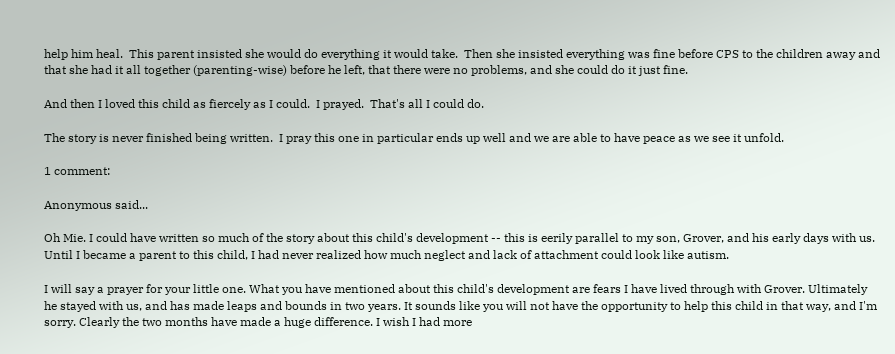help him heal.  This parent insisted she would do everything it would take.  Then she insisted everything was fine before CPS to the children away and that she had it all together (parenting-wise) before he left, that there were no problems, and she could do it just fine.

And then I loved this child as fiercely as I could.  I prayed.  That's all I could do.

The story is never finished being written.  I pray this one in particular ends up well and we are able to have peace as we see it unfold.

1 comment:

Anonymous said...

Oh Mie. I could have written so much of the story about this child's development -- this is eerily parallel to my son, Grover, and his early days with us. Until I became a parent to this child, I had never realized how much neglect and lack of attachment could look like autism.

I will say a prayer for your little one. What you have mentioned about this child's development are fears I have lived through with Grover. Ultimately he stayed with us, and has made leaps and bounds in two years. It sounds like you will not have the opportunity to help this child in that way, and I'm sorry. Clearly the two months have made a huge difference. I wish I had more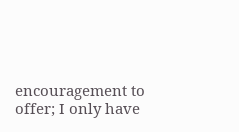encouragement to offer; I only have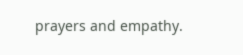prayers and empathy.